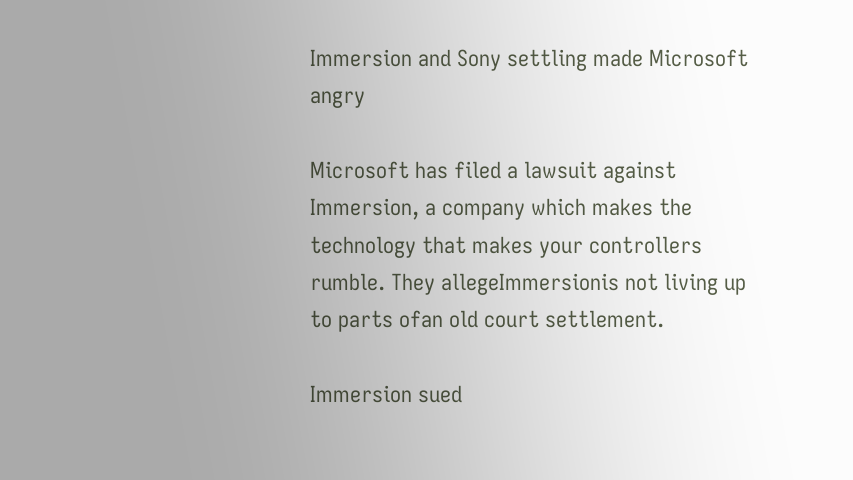Immersion and Sony settling made Microsoft angry

Microsoft has filed a lawsuit against Immersion, a company which makes the technology that makes your controllers rumble. They allegeImmersionis not living up to parts ofan old court settlement.

Immersion sued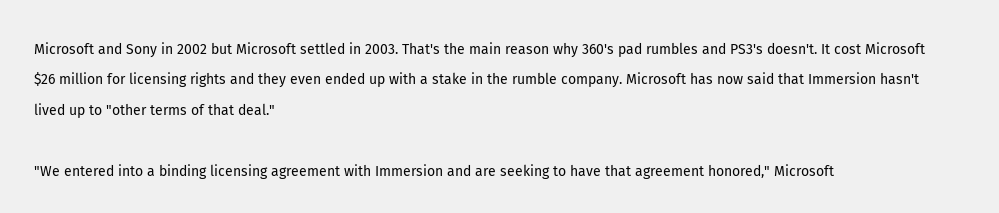Microsoft and Sony in 2002 but Microsoft settled in 2003. That's the main reason why 360's pad rumbles and PS3's doesn't. It cost Microsoft $26 million for licensing rights and they even ended up with a stake in the rumble company. Microsoft has now said that Immersion hasn't lived up to "other terms of that deal."

"We entered into a binding licensing agreement with Immersion and are seeking to have that agreement honored," Microsoft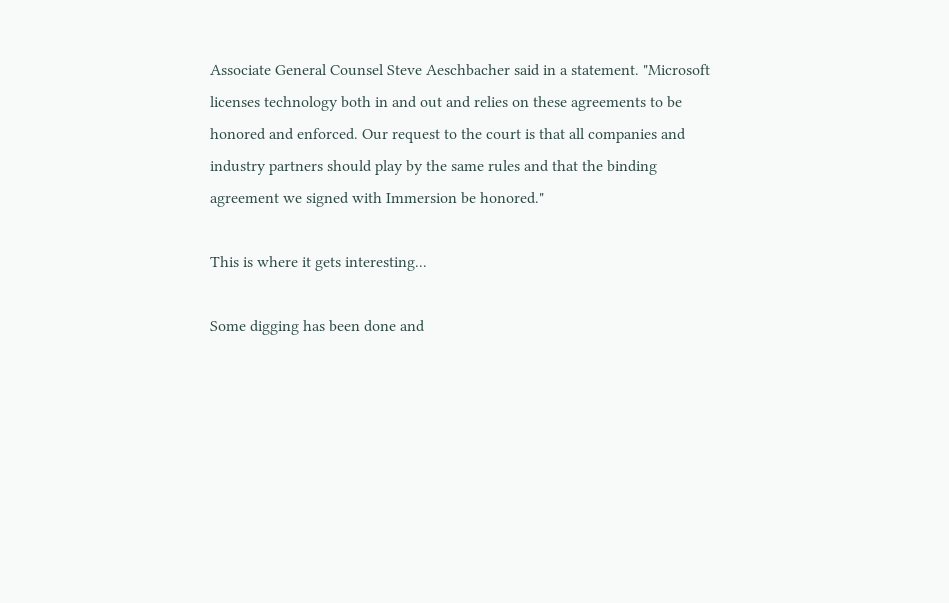Associate General Counsel Steve Aeschbacher said in a statement. "Microsoft licenses technology both in and out and relies on these agreements to be honored and enforced. Our request to the court is that all companies and industry partners should play by the same rules and that the binding agreement we signed with Immersion be honored."

This is where it gets interesting...

Some digging has been done and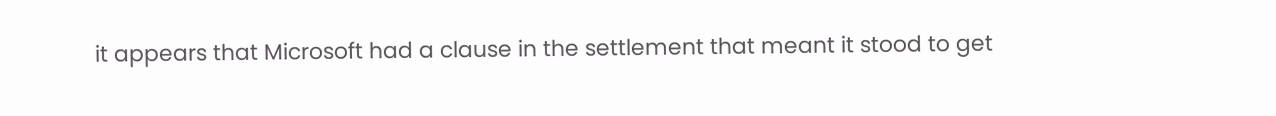it appears that Microsoft had a clause in the settlement that meant it stood to get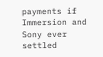payments if Immersion and Sony ever settled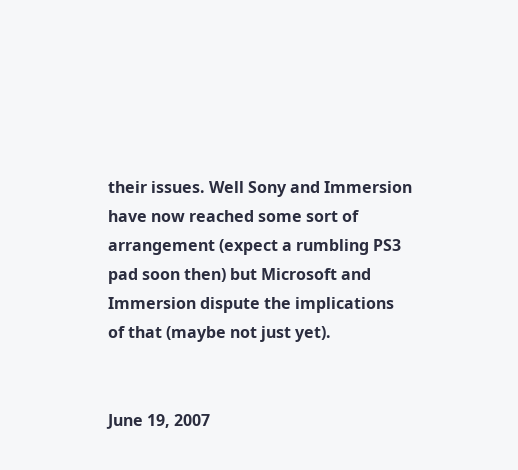their issues. Well Sony and Immersion have now reached some sort of arrangement (expect a rumbling PS3 pad soon then) but Microsoft and Immersion dispute the implications of that (maybe not just yet).


June 19, 2007